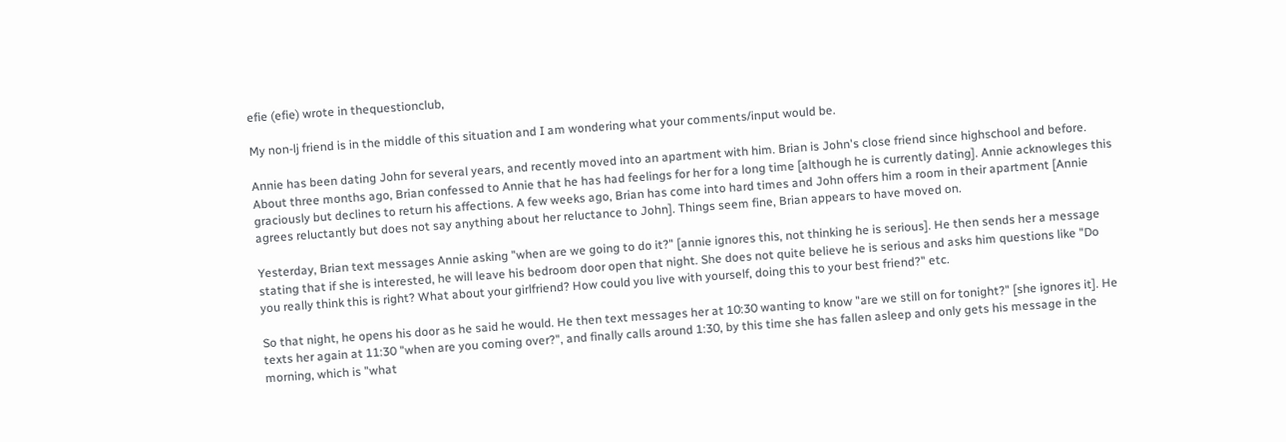efie (efie) wrote in thequestionclub,

My non-lj friend is in the middle of this situation and I am wondering what your comments/input would be.

Annie has been dating John for several years, and recently moved into an apartment with him. Brian is John's close friend since highschool and before. About three months ago, Brian confessed to Annie that he has had feelings for her for a long time [although he is currently dating]. Annie acknowleges this graciously but declines to return his affections. A few weeks ago, Brian has come into hard times and John offers him a room in their apartment [Annie agrees reluctantly but does not say anything about her reluctance to John]. Things seem fine, Brian appears to have moved on.

Yesterday, Brian text messages Annie asking "when are we going to do it?" [annie ignores this, not thinking he is serious]. He then sends her a message stating that if she is interested, he will leave his bedroom door open that night. She does not quite believe he is serious and asks him questions like "Do you really think this is right? What about your girlfriend? How could you live with yourself, doing this to your best friend?" etc.

So that night, he opens his door as he said he would. He then text messages her at 10:30 wanting to know "are we still on for tonight?" [she ignores it]. He texts her again at 11:30 "when are you coming over?", and finally calls around 1:30, by this time she has fallen asleep and only gets his message in the morning, which is "what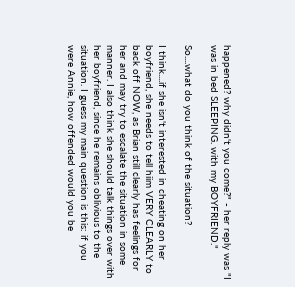happened? why didn't you come?" - her reply was "I was in bed SLEEPING. with my BOYFRIEND."

So....what do you think of the situation?

I think....if she isn't interested in cheating on her boyfriend, she needs to tell hiim VERY CLEARLY to back off NOW, as Brian still clearly has feelings for her and may try to escalate the situation in some manner. I also think she should talk things over with her boyfriend, since he remains oblivious to the situation. I guess my main question is this: if you were Annie, how offended would you be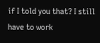if I told you that? I still have to work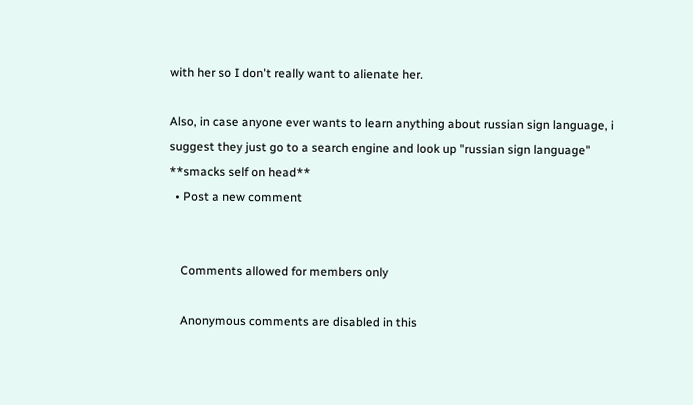with her so I don't really want to alienate her.

Also, in case anyone ever wants to learn anything about russian sign language, i suggest they just go to a search engine and look up "russian sign language" **smacks self on head**
  • Post a new comment


    Comments allowed for members only

    Anonymous comments are disabled in this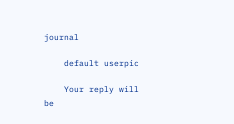journal

    default userpic

    Your reply will be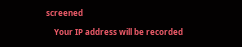screened

    Your IP address will be recorded